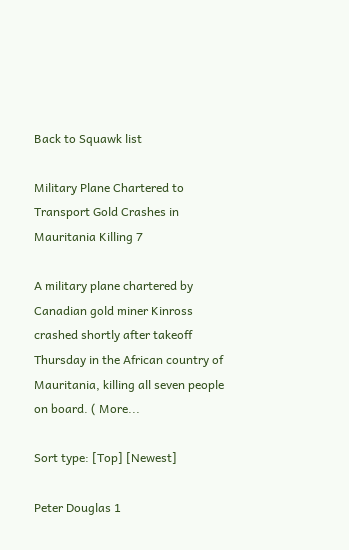Back to Squawk list

Military Plane Chartered to Transport Gold Crashes in Mauritania Killing 7

A military plane chartered by Canadian gold miner Kinross crashed shortly after takeoff Thursday in the African country of Mauritania, killing all seven people on board. ( More...

Sort type: [Top] [Newest]

Peter Douglas 1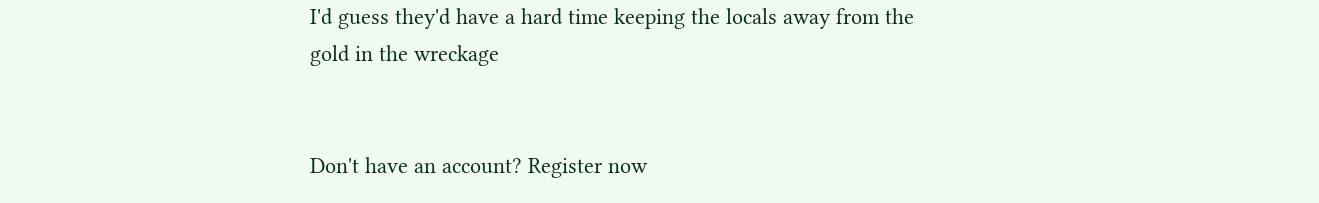I'd guess they'd have a hard time keeping the locals away from the gold in the wreckage


Don't have an account? Register now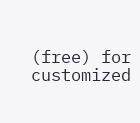(free) for customized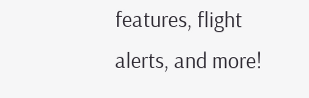features, flight alerts, and more!